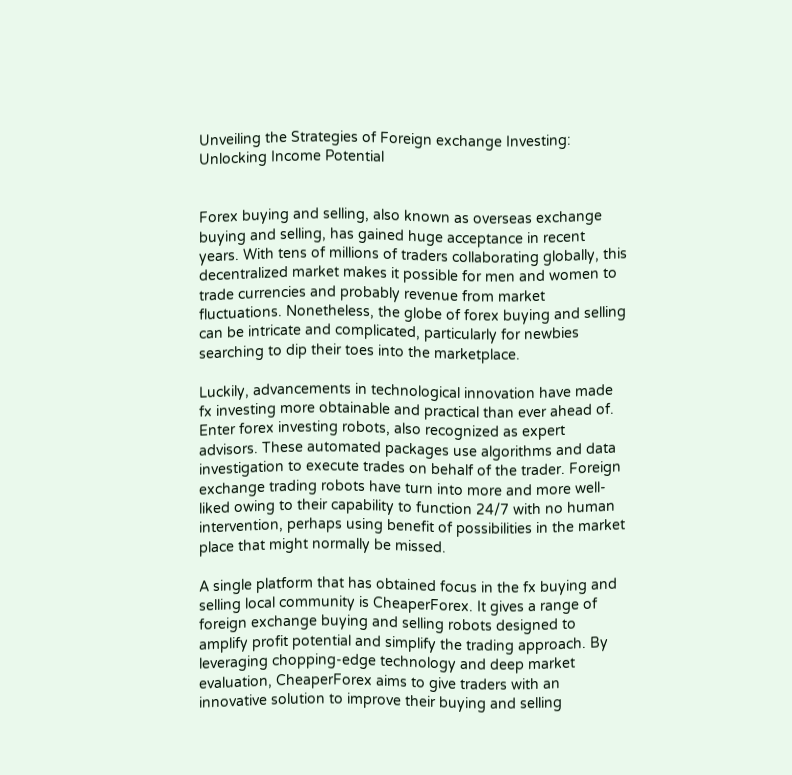Unveiling the Strategies of Foreign exchange Investing: Unlocking Income Potential


Forex buying and selling, also known as overseas exchange buying and selling, has gained huge acceptance in recent years. With tens of millions of traders collaborating globally, this decentralized market makes it possible for men and women to trade currencies and probably revenue from market fluctuations. Nonetheless, the globe of forex buying and selling can be intricate and complicated, particularly for newbies searching to dip their toes into the marketplace.

Luckily, advancements in technological innovation have made fx investing more obtainable and practical than ever ahead of. Enter forex investing robots, also recognized as expert advisors. These automated packages use algorithms and data investigation to execute trades on behalf of the trader. Foreign exchange trading robots have turn into more and more well-liked owing to their capability to function 24/7 with no human intervention, perhaps using benefit of possibilities in the market place that might normally be missed.

A single platform that has obtained focus in the fx buying and selling local community is CheaperForex. It gives a range of foreign exchange buying and selling robots designed to amplify profit potential and simplify the trading approach. By leveraging chopping-edge technology and deep market evaluation, CheaperForex aims to give traders with an innovative solution to improve their buying and selling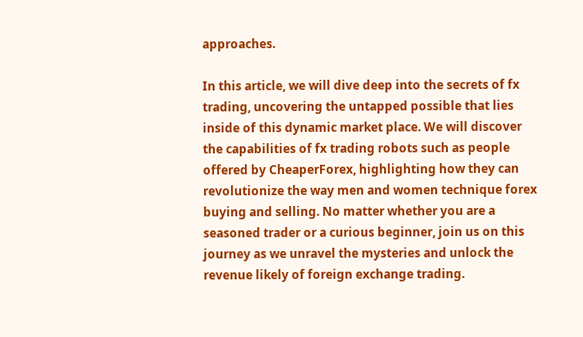approaches.

In this article, we will dive deep into the secrets of fx trading, uncovering the untapped possible that lies inside of this dynamic market place. We will discover the capabilities of fx trading robots such as people offered by CheaperForex, highlighting how they can revolutionize the way men and women technique forex buying and selling. No matter whether you are a seasoned trader or a curious beginner, join us on this journey as we unravel the mysteries and unlock the revenue likely of foreign exchange trading.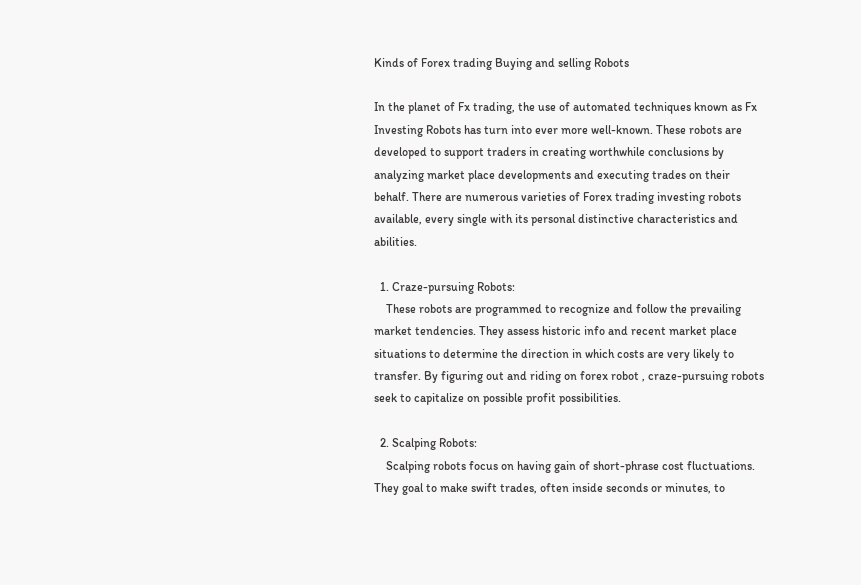Kinds of Forex trading Buying and selling Robots

In the planet of Fx trading, the use of automated techniques known as Fx Investing Robots has turn into ever more well-known. These robots are developed to support traders in creating worthwhile conclusions by analyzing market place developments and executing trades on their behalf. There are numerous varieties of Forex trading investing robots available, every single with its personal distinctive characteristics and abilities.

  1. Craze-pursuing Robots:
    These robots are programmed to recognize and follow the prevailing market tendencies. They assess historic info and recent market place situations to determine the direction in which costs are very likely to transfer. By figuring out and riding on forex robot , craze-pursuing robots seek to capitalize on possible profit possibilities.

  2. Scalping Robots:
    Scalping robots focus on having gain of short-phrase cost fluctuations. They goal to make swift trades, often inside seconds or minutes, to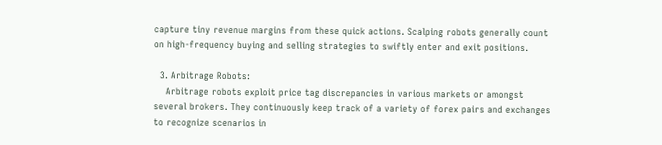capture tiny revenue margins from these quick actions. Scalping robots generally count on high-frequency buying and selling strategies to swiftly enter and exit positions.

  3. Arbitrage Robots:
    Arbitrage robots exploit price tag discrepancies in various markets or amongst several brokers. They continuously keep track of a variety of forex pairs and exchanges to recognize scenarios in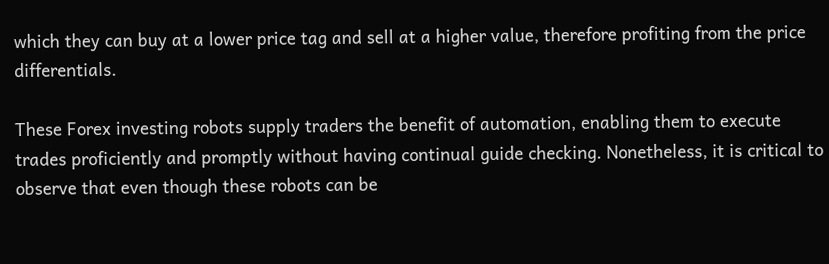which they can buy at a lower price tag and sell at a higher value, therefore profiting from the price differentials.

These Forex investing robots supply traders the benefit of automation, enabling them to execute trades proficiently and promptly without having continual guide checking. Nonetheless, it is critical to observe that even though these robots can be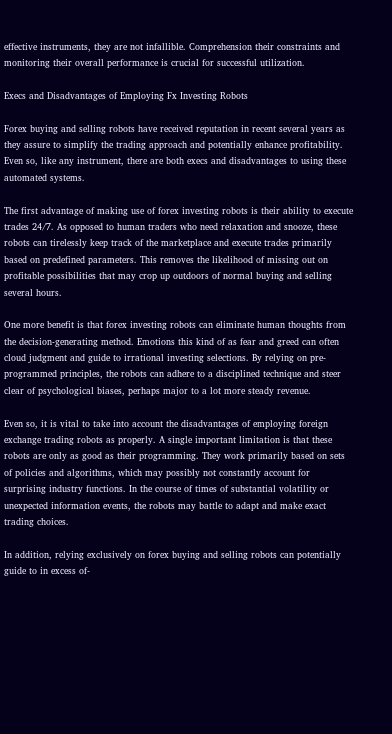effective instruments, they are not infallible. Comprehension their constraints and monitoring their overall performance is crucial for successful utilization.

Execs and Disadvantages of Employing Fx Investing Robots

Forex buying and selling robots have received reputation in recent several years as they assure to simplify the trading approach and potentially enhance profitability. Even so, like any instrument, there are both execs and disadvantages to using these automated systems.

The first advantage of making use of forex investing robots is their ability to execute trades 24/7. As opposed to human traders who need relaxation and snooze, these robots can tirelessly keep track of the marketplace and execute trades primarily based on predefined parameters. This removes the likelihood of missing out on profitable possibilities that may crop up outdoors of normal buying and selling several hours.

One more benefit is that forex investing robots can eliminate human thoughts from the decision-generating method. Emotions this kind of as fear and greed can often cloud judgment and guide to irrational investing selections. By relying on pre-programmed principles, the robots can adhere to a disciplined technique and steer clear of psychological biases, perhaps major to a lot more steady revenue.

Even so, it is vital to take into account the disadvantages of employing foreign exchange trading robots as properly. A single important limitation is that these robots are only as good as their programming. They work primarily based on sets of policies and algorithms, which may possibly not constantly account for surprising industry functions. In the course of times of substantial volatility or unexpected information events, the robots may battle to adapt and make exact trading choices.

In addition, relying exclusively on forex buying and selling robots can potentially guide to in excess of-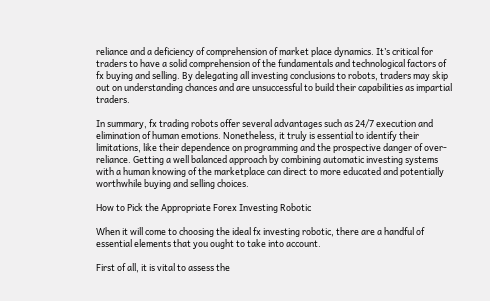reliance and a deficiency of comprehension of market place dynamics. It’s critical for traders to have a solid comprehension of the fundamentals and technological factors of fx buying and selling. By delegating all investing conclusions to robots, traders may skip out on understanding chances and are unsuccessful to build their capabilities as impartial traders.

In summary, fx trading robots offer several advantages such as 24/7 execution and elimination of human emotions. Nonetheless, it truly is essential to identify their limitations, like their dependence on programming and the prospective danger of over-reliance. Getting a well balanced approach by combining automatic investing systems with a human knowing of the marketplace can direct to more educated and potentially worthwhile buying and selling choices.

How to Pick the Appropriate Forex Investing Robotic

When it will come to choosing the ideal fx investing robotic, there are a handful of essential elements that you ought to take into account.

First of all, it is vital to assess the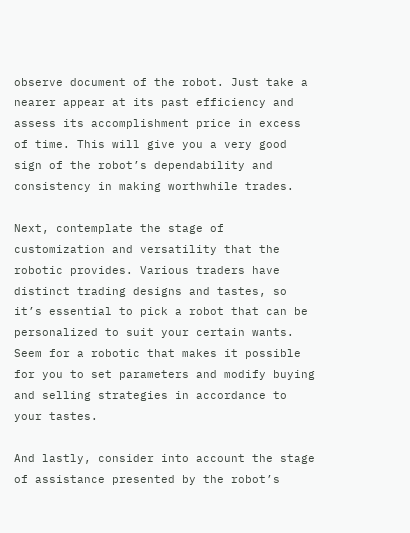observe document of the robot. Just take a nearer appear at its past efficiency and assess its accomplishment price in excess of time. This will give you a very good sign of the robot’s dependability and consistency in making worthwhile trades.

Next, contemplate the stage of customization and versatility that the robotic provides. Various traders have distinct trading designs and tastes, so it’s essential to pick a robot that can be personalized to suit your certain wants. Seem for a robotic that makes it possible for you to set parameters and modify buying and selling strategies in accordance to your tastes.

And lastly, consider into account the stage of assistance presented by the robot’s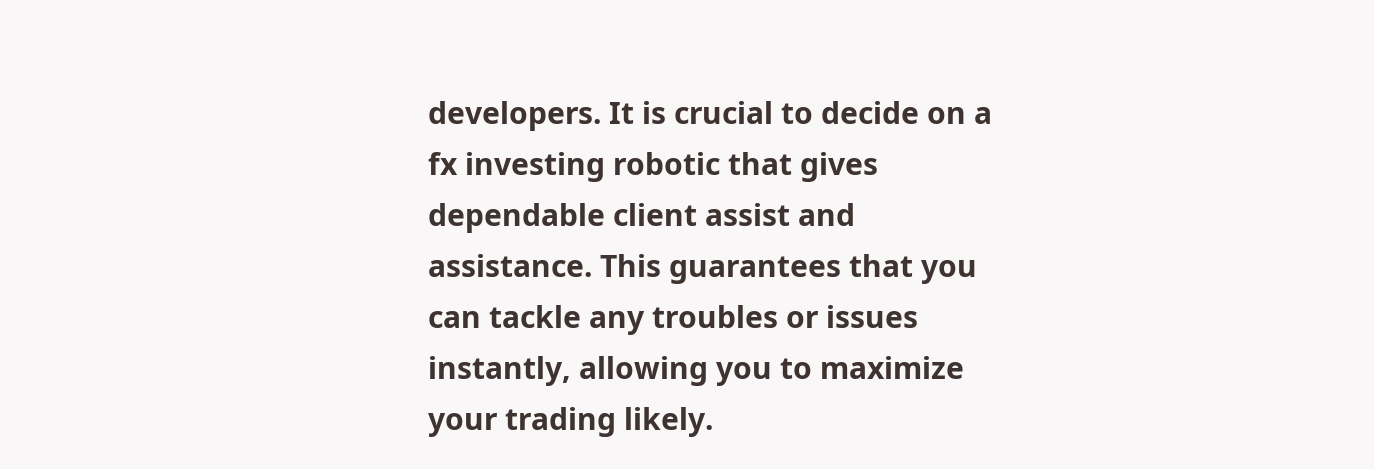developers. It is crucial to decide on a fx investing robotic that gives dependable client assist and assistance. This guarantees that you can tackle any troubles or issues instantly, allowing you to maximize your trading likely.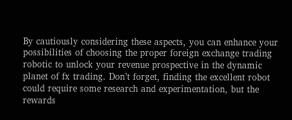By cautiously considering these aspects, you can enhance your possibilities of choosing the proper foreign exchange trading robotic to unlock your revenue prospective in the dynamic planet of fx trading. Don’t forget, finding the excellent robot could require some research and experimentation, but the rewards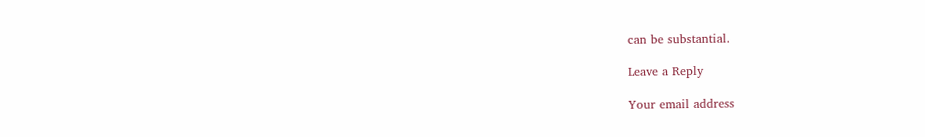can be substantial.

Leave a Reply

Your email address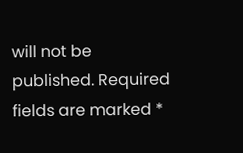will not be published. Required fields are marked *